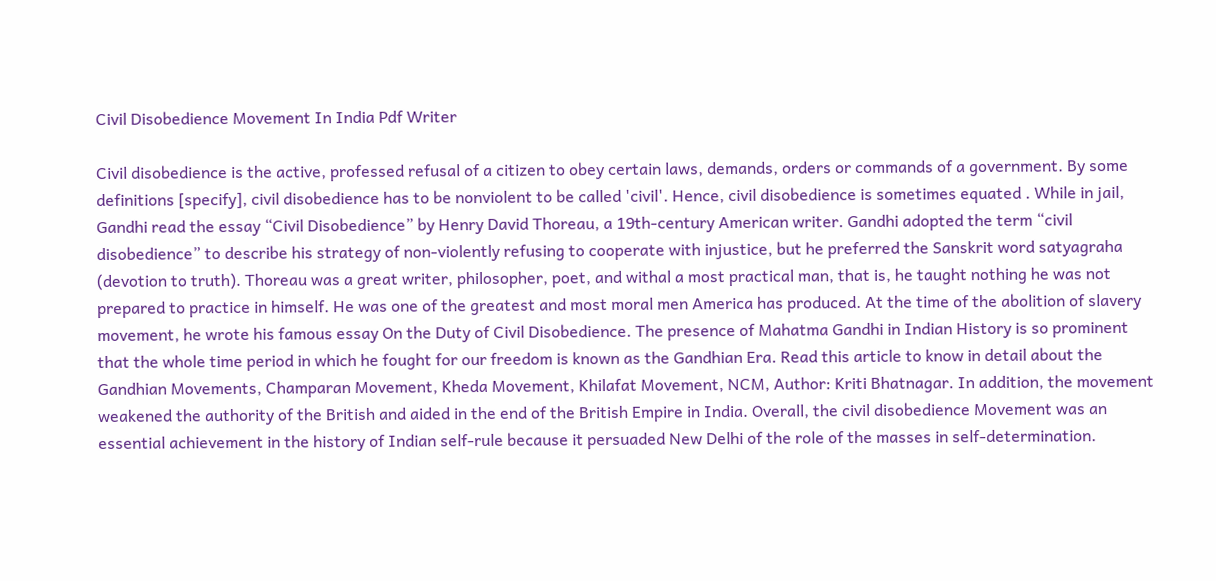Civil Disobedience Movement In India Pdf Writer

Civil disobedience is the active, professed refusal of a citizen to obey certain laws, demands, orders or commands of a government. By some definitions [specify], civil disobedience has to be nonviolent to be called 'civil'. Hence, civil disobedience is sometimes equated . While in jail, Gandhi read the essay “Civil Disobedience” by Henry David Thoreau, a 19th-century American writer. Gandhi adopted the term “civil disobedience” to describe his strategy of non-violently refusing to cooperate with injustice, but he preferred the Sanskrit word satyagraha (devotion to truth). Thoreau was a great writer, philosopher, poet, and withal a most practical man, that is, he taught nothing he was not prepared to practice in himself. He was one of the greatest and most moral men America has produced. At the time of the abolition of slavery movement, he wrote his famous essay On the Duty of Civil Disobedience. The presence of Mahatma Gandhi in Indian History is so prominent that the whole time period in which he fought for our freedom is known as the Gandhian Era. Read this article to know in detail about the Gandhian Movements, Champaran Movement, Kheda Movement, Khilafat Movement, NCM, Author: Kriti Bhatnagar. In addition, the movement weakened the authority of the British and aided in the end of the British Empire in India. Overall, the civil disobedience Movement was an essential achievement in the history of Indian self-rule because it persuaded New Delhi of the role of the masses in self-determination.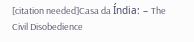[citation needed]Casa da Índia: – The Civil Disobedience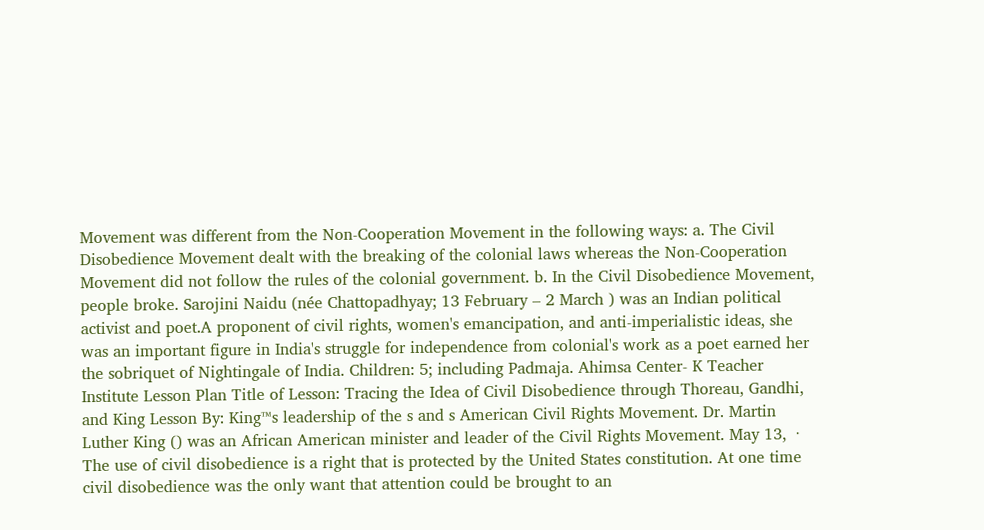Movement was different from the Non-Cooperation Movement in the following ways: a. The Civil Disobedience Movement dealt with the breaking of the colonial laws whereas the Non-Cooperation Movement did not follow the rules of the colonial government. b. In the Civil Disobedience Movement, people broke. Sarojini Naidu (née Chattopadhyay; 13 February – 2 March ) was an Indian political activist and poet.A proponent of civil rights, women's emancipation, and anti-imperialistic ideas, she was an important figure in India's struggle for independence from colonial's work as a poet earned her the sobriquet of Nightingale of India. Children: 5; including Padmaja. Ahimsa Center- K Teacher Institute Lesson Plan Title of Lesson: Tracing the Idea of Civil Disobedience through Thoreau, Gandhi, and King Lesson By: King™s leadership of the s and s American Civil Rights Movement. Dr. Martin Luther King () was an African American minister and leader of the Civil Rights Movement. May 13,  · The use of civil disobedience is a right that is protected by the United States constitution. At one time civil disobedience was the only want that attention could be brought to an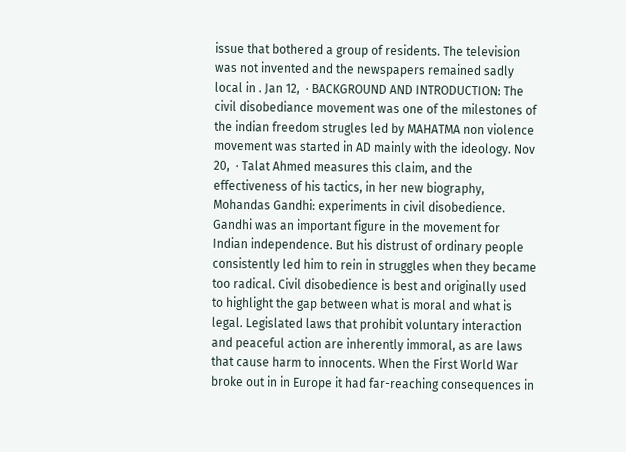issue that bothered a group of residents. The television was not invented and the newspapers remained sadly local in . Jan 12,  · BACKGROUND AND INTRODUCTION: The civil disobediance movement was one of the milestones of the indian freedom strugles led by MAHATMA non violence movement was started in AD mainly with the ideology. Nov 20,  · Talat Ahmed measures this claim, and the effectiveness of his tactics, in her new biography, Mohandas Gandhi: experiments in civil disobedience. Gandhi was an important figure in the movement for Indian independence. But his distrust of ordinary people consistently led him to rein in struggles when they became too radical. Civil disobedience is best and originally used to highlight the gap between what is moral and what is legal. Legislated laws that prohibit voluntary interaction and peaceful action are inherently immoral, as are laws that cause harm to innocents. When the First World War broke out in in Europe it had far-reaching consequences in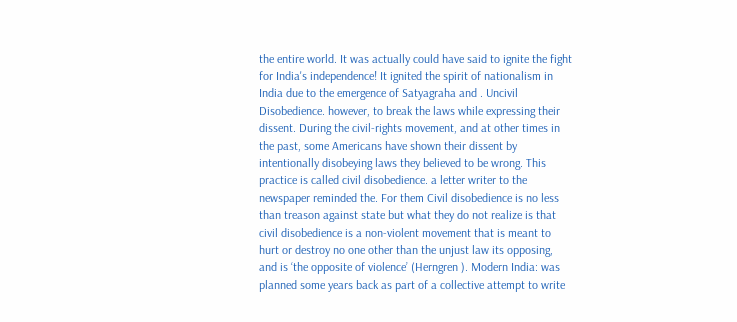the entire world. It was actually could have said to ignite the fight for India's independence! It ignited the spirit of nationalism in India due to the emergence of Satyagraha and . Uncivil Disobedience. however, to break the laws while expressing their dissent. During the civil-rights movement, and at other times in the past, some Americans have shown their dissent by intentionally disobeying laws they believed to be wrong. This practice is called civil disobedience. a letter writer to the newspaper reminded the. For them Civil disobedience is no less than treason against state but what they do not realize is that civil disobedience is a non-violent movement that is meant to hurt or destroy no one other than the unjust law its opposing, and is ‘the opposite of violence’ (Herngren ). Modern India: was planned some years back as part of a collective attempt to write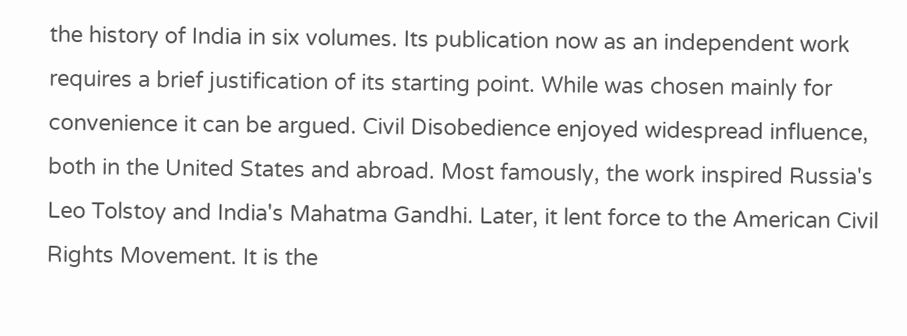the history of India in six volumes. Its publication now as an independent work requires a brief justification of its starting point. While was chosen mainly for convenience it can be argued. Civil Disobedience enjoyed widespread influence, both in the United States and abroad. Most famously, the work inspired Russia's Leo Tolstoy and India's Mahatma Gandhi. Later, it lent force to the American Civil Rights Movement. It is the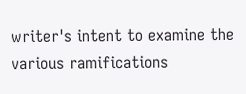writer's intent to examine the various ramifications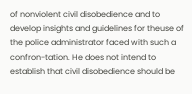of nonviolent civil disobedience and to develop insights and guidelines for theuse of the police administrator faced with such a confron-tation. He does not intend to establish that civil disobedience should be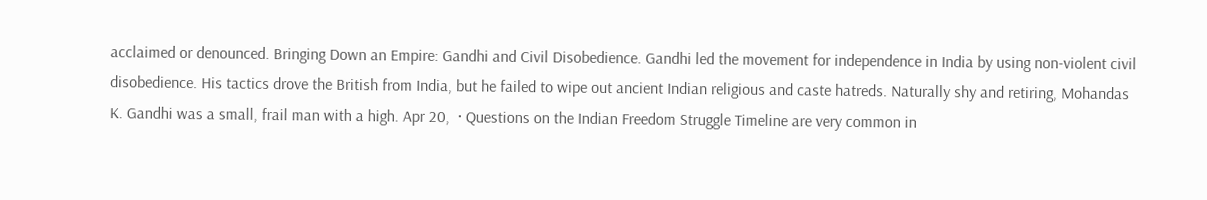acclaimed or denounced. Bringing Down an Empire: Gandhi and Civil Disobedience. Gandhi led the movement for independence in India by using non-violent civil disobedience. His tactics drove the British from India, but he failed to wipe out ancient Indian religious and caste hatreds. Naturally shy and retiring, Mohandas K. Gandhi was a small, frail man with a high. Apr 20,  · Questions on the Indian Freedom Struggle Timeline are very common in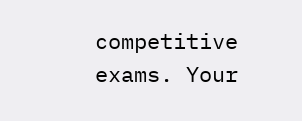competitive exams. Your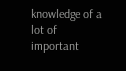knowledge of a lot of important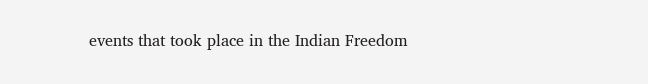events that took place in the Indian Freedom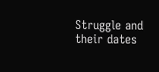Struggle and their dates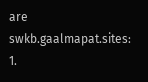are swkb.gaalmapat.sites: 1.